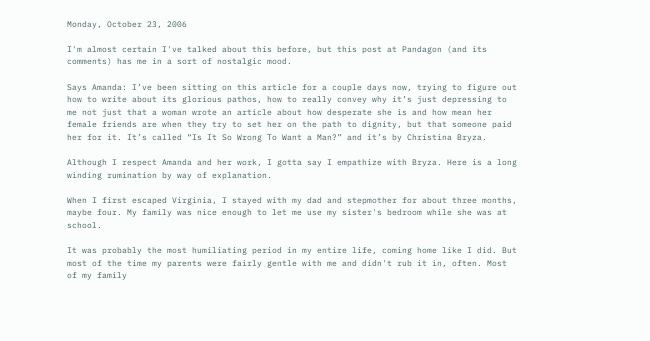Monday, October 23, 2006

I'm almost certain I've talked about this before, but this post at Pandagon (and its comments) has me in a sort of nostalgic mood.

Says Amanda: I’ve been sitting on this article for a couple days now, trying to figure out how to write about its glorious pathos, how to really convey why it’s just depressing to me not just that a woman wrote an article about how desperate she is and how mean her female friends are when they try to set her on the path to dignity, but that someone paid her for it. It’s called “Is It So Wrong To Want a Man?” and it’s by Christina Bryza.

Although I respect Amanda and her work, I gotta say I empathize with Bryza. Here is a long winding rumination by way of explanation.

When I first escaped Virginia, I stayed with my dad and stepmother for about three months, maybe four. My family was nice enough to let me use my sister's bedroom while she was at school.

It was probably the most humiliating period in my entire life, coming home like I did. But most of the time my parents were fairly gentle with me and didn't rub it in, often. Most of my family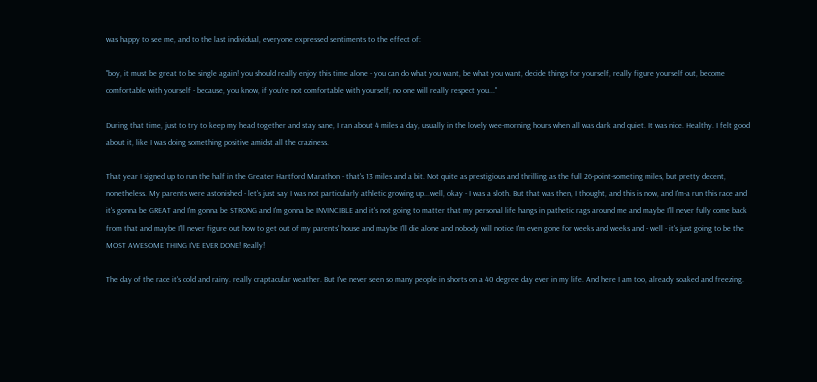was happy to see me, and to the last individual, everyone expressed sentiments to the effect of:

"boy, it must be great to be single again! you should really enjoy this time alone - you can do what you want, be what you want, decide things for yourself, really figure yourself out, become comfortable with yourself - because, you know, if you're not comfortable with yourself, no one will really respect you..."

During that time, just to try to keep my head together and stay sane, I ran about 4 miles a day, usually in the lovely wee-morning hours when all was dark and quiet. It was nice. Healthy. I felt good about it, like I was doing something positive amidst all the craziness.

That year I signed up to run the half in the Greater Hartford Marathon - that's 13 miles and a bit. Not quite as prestigious and thrilling as the full 26-point-someting miles, but pretty decent, nonetheless. My parents were astonished - let's just say I was not particularly athletic growing up...well, okay - I was a sloth. But that was then, I thought, and this is now, and I'm-a run this race and it's gonna be GREAT and I'm gonna be STRONG and I'm gonna be INVINCIBLE and it's not going to matter that my personal life hangs in pathetic rags around me and maybe I'll never fully come back from that and maybe I'll never figure out how to get out of my parents' house and maybe I'll die alone and nobody will notice I'm even gone for weeks and weeks and - well - it's just going to be the MOST AWESOME THING I'VE EVER DONE! Really!

The day of the race it's cold and rainy. really craptacular weather. But I've never seen so many people in shorts on a 40 degree day ever in my life. And here I am too, already soaked and freezing.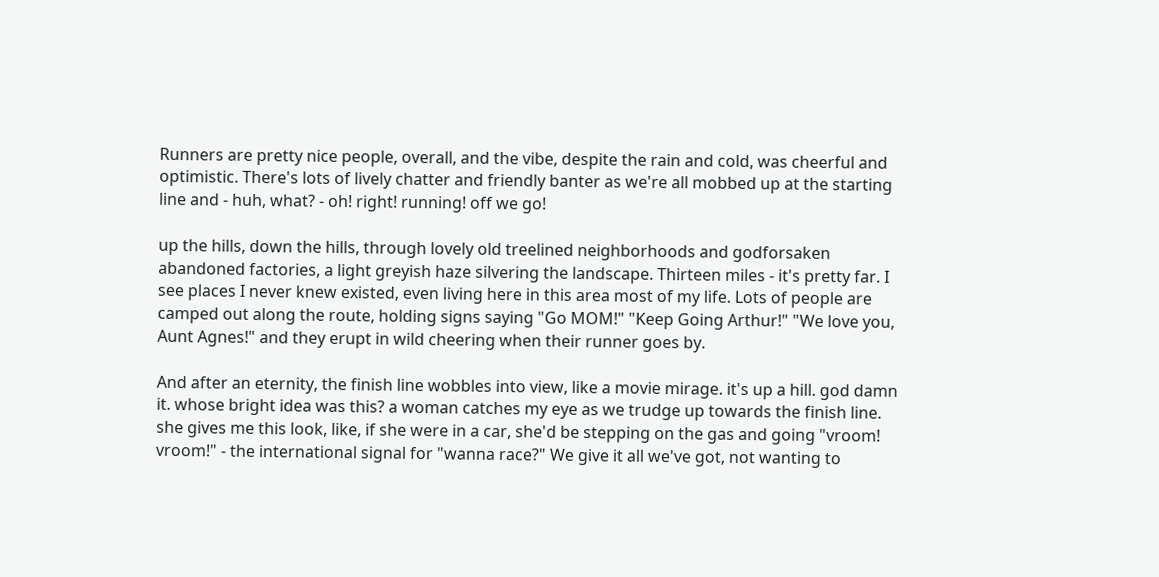Runners are pretty nice people, overall, and the vibe, despite the rain and cold, was cheerful and optimistic. There's lots of lively chatter and friendly banter as we're all mobbed up at the starting line and - huh, what? - oh! right! running! off we go!

up the hills, down the hills, through lovely old treelined neighborhoods and godforsaken abandoned factories, a light greyish haze silvering the landscape. Thirteen miles - it's pretty far. I see places I never knew existed, even living here in this area most of my life. Lots of people are camped out along the route, holding signs saying "Go MOM!" "Keep Going Arthur!" "We love you, Aunt Agnes!" and they erupt in wild cheering when their runner goes by.

And after an eternity, the finish line wobbles into view, like a movie mirage. it's up a hill. god damn it. whose bright idea was this? a woman catches my eye as we trudge up towards the finish line. she gives me this look, like, if she were in a car, she'd be stepping on the gas and going "vroom! vroom!" - the international signal for "wanna race?" We give it all we've got, not wanting to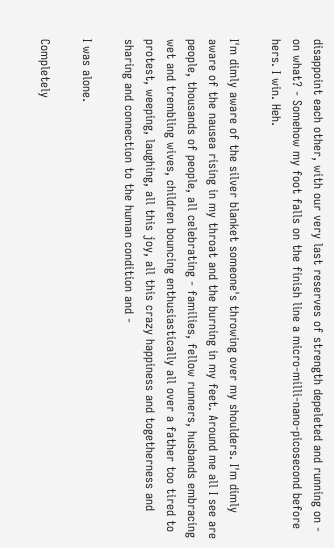disappoint each other, with our very last reserves of strength depeleted and running on - on what? - Somehow my foot falls on the finish line a micro-milli-nano-picosecond before hers. I win. Heh.

I'm dimly aware of the silver blanket someone's throwing over my shoulders. I'm dimly aware of the nausea rising in my throat and the burning in my feet. Around me all I see are people, thousands of people, all celebrating - families, fellow runners, husbands embracing wet and trembling wives, children bouncing enthusiastically all over a father too tired to protest, weeping, laughing, all this joy, all this crazy happiness and togetherness and sharing and connection to the human condition and -

I was alone.

Completely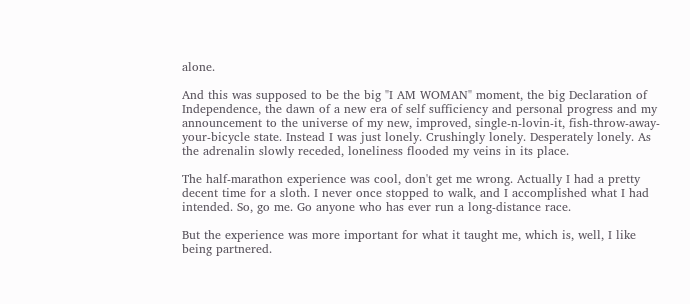alone.

And this was supposed to be the big "I AM WOMAN" moment, the big Declaration of Independence, the dawn of a new era of self sufficiency and personal progress and my announcement to the universe of my new, improved, single-n-lovin-it, fish-throw-away-your-bicycle state. Instead I was just lonely. Crushingly lonely. Desperately lonely. As the adrenalin slowly receded, loneliness flooded my veins in its place.

The half-marathon experience was cool, don't get me wrong. Actually I had a pretty decent time for a sloth. I never once stopped to walk, and I accomplished what I had intended. So, go me. Go anyone who has ever run a long-distance race.

But the experience was more important for what it taught me, which is, well, I like being partnered.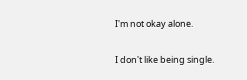I'm not okay alone.

I don't like being single.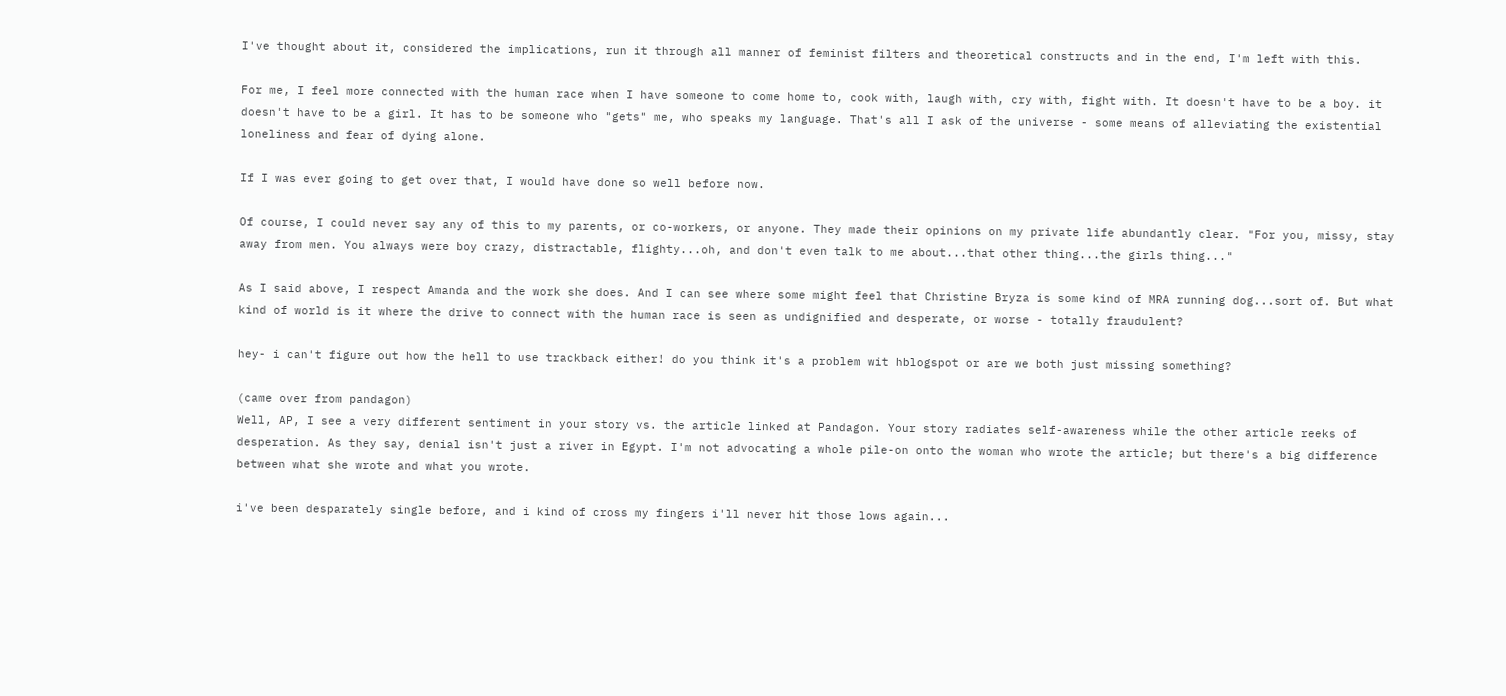I've thought about it, considered the implications, run it through all manner of feminist filters and theoretical constructs and in the end, I'm left with this.

For me, I feel more connected with the human race when I have someone to come home to, cook with, laugh with, cry with, fight with. It doesn't have to be a boy. it doesn't have to be a girl. It has to be someone who "gets" me, who speaks my language. That's all I ask of the universe - some means of alleviating the existential loneliness and fear of dying alone.

If I was ever going to get over that, I would have done so well before now.

Of course, I could never say any of this to my parents, or co-workers, or anyone. They made their opinions on my private life abundantly clear. "For you, missy, stay away from men. You always were boy crazy, distractable, flighty...oh, and don't even talk to me about...that other thing...the girls thing..."

As I said above, I respect Amanda and the work she does. And I can see where some might feel that Christine Bryza is some kind of MRA running dog...sort of. But what kind of world is it where the drive to connect with the human race is seen as undignified and desperate, or worse - totally fraudulent?

hey- i can't figure out how the hell to use trackback either! do you think it's a problem wit hblogspot or are we both just missing something?

(came over from pandagon)
Well, AP, I see a very different sentiment in your story vs. the article linked at Pandagon. Your story radiates self-awareness while the other article reeks of desperation. As they say, denial isn't just a river in Egypt. I'm not advocating a whole pile-on onto the woman who wrote the article; but there's a big difference between what she wrote and what you wrote.

i've been desparately single before, and i kind of cross my fingers i'll never hit those lows again...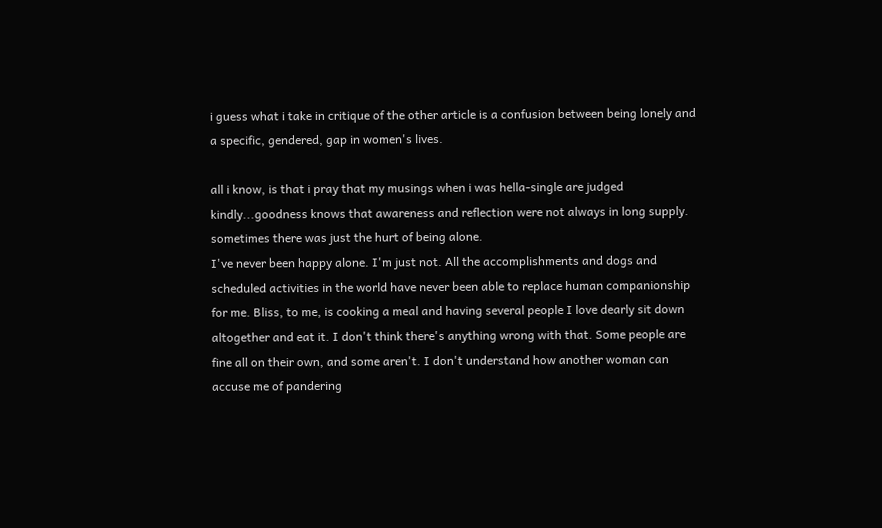i guess what i take in critique of the other article is a confusion between being lonely and a specific, gendered, gap in women's lives.

all i know, is that i pray that my musings when i was hella-single are judged kindly...goodness knows that awareness and reflection were not always in long supply. sometimes there was just the hurt of being alone.
I've never been happy alone. I'm just not. All the accomplishments and dogs and scheduled activities in the world have never been able to replace human companionship for me. Bliss, to me, is cooking a meal and having several people I love dearly sit down altogether and eat it. I don't think there's anything wrong with that. Some people are fine all on their own, and some aren't. I don't understand how another woman can accuse me of pandering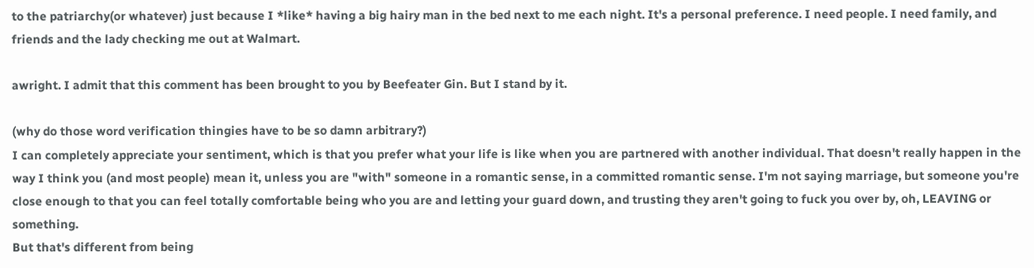to the patriarchy(or whatever) just because I *like* having a big hairy man in the bed next to me each night. It's a personal preference. I need people. I need family, and friends and the lady checking me out at Walmart.

awright. I admit that this comment has been brought to you by Beefeater Gin. But I stand by it.

(why do those word verification thingies have to be so damn arbitrary?)
I can completely appreciate your sentiment, which is that you prefer what your life is like when you are partnered with another individual. That doesn't really happen in the way I think you (and most people) mean it, unless you are "with" someone in a romantic sense, in a committed romantic sense. I'm not saying marriage, but someone you're close enough to that you can feel totally comfortable being who you are and letting your guard down, and trusting they aren't going to fuck you over by, oh, LEAVING or something.
But that's different from being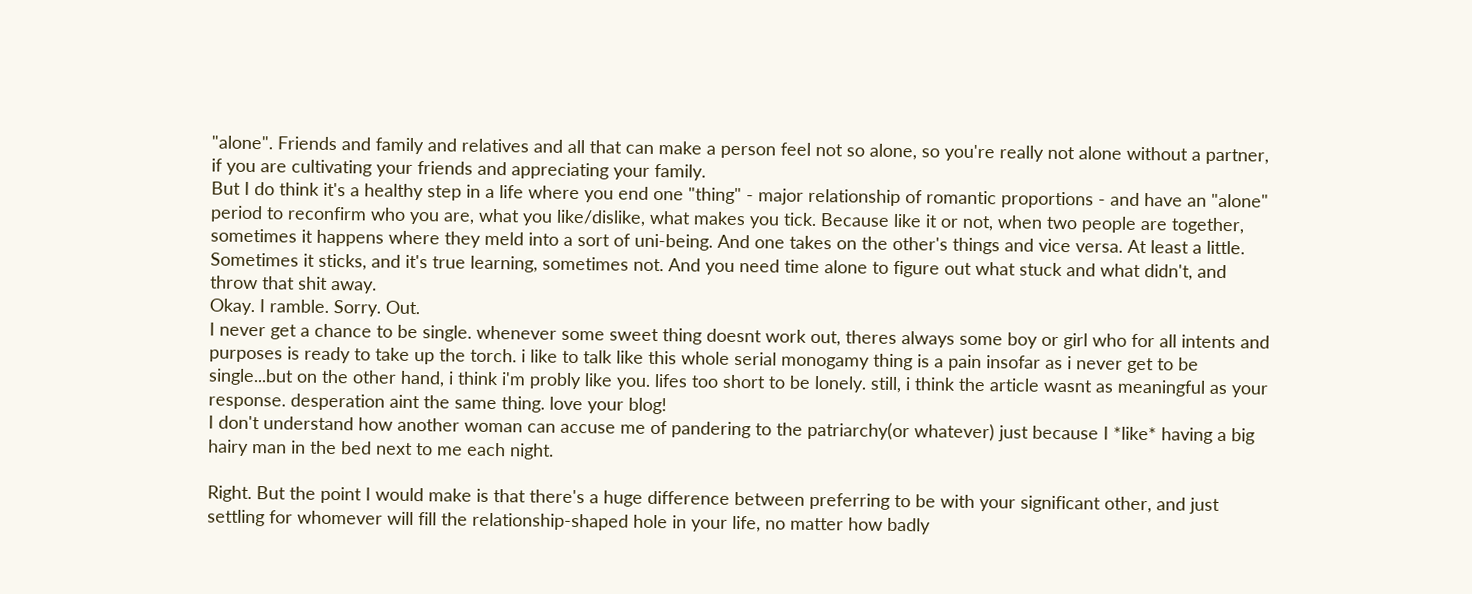"alone". Friends and family and relatives and all that can make a person feel not so alone, so you're really not alone without a partner, if you are cultivating your friends and appreciating your family.
But I do think it's a healthy step in a life where you end one "thing" - major relationship of romantic proportions - and have an "alone" period to reconfirm who you are, what you like/dislike, what makes you tick. Because like it or not, when two people are together, sometimes it happens where they meld into a sort of uni-being. And one takes on the other's things and vice versa. At least a little. Sometimes it sticks, and it's true learning, sometimes not. And you need time alone to figure out what stuck and what didn't, and throw that shit away.
Okay. I ramble. Sorry. Out.
I never get a chance to be single. whenever some sweet thing doesnt work out, theres always some boy or girl who for all intents and purposes is ready to take up the torch. i like to talk like this whole serial monogamy thing is a pain insofar as i never get to be single...but on the other hand, i think i'm probly like you. lifes too short to be lonely. still, i think the article wasnt as meaningful as your response. desperation aint the same thing. love your blog!
I don't understand how another woman can accuse me of pandering to the patriarchy(or whatever) just because I *like* having a big hairy man in the bed next to me each night.

Right. But the point I would make is that there's a huge difference between preferring to be with your significant other, and just settling for whomever will fill the relationship-shaped hole in your life, no matter how badly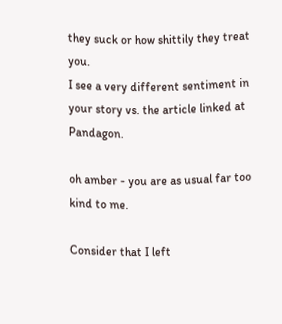they suck or how shittily they treat you.
I see a very different sentiment in your story vs. the article linked at Pandagon.

oh amber - you are as usual far too kind to me.

Consider that I left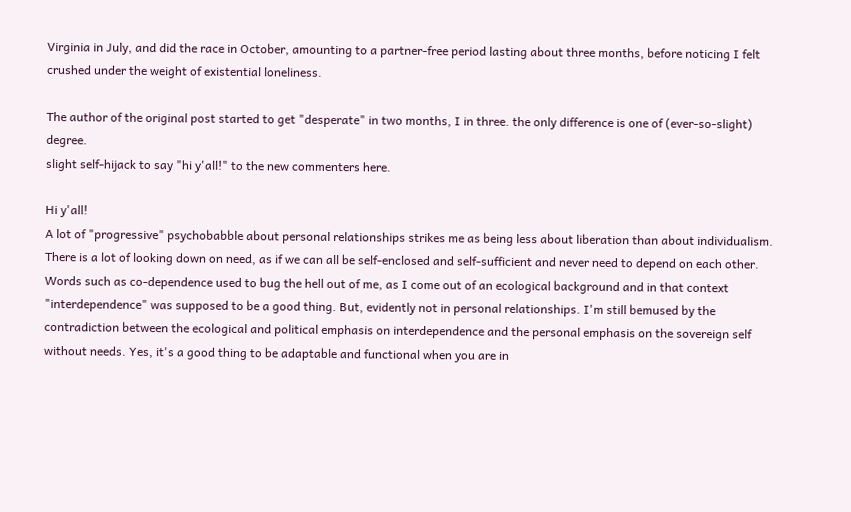Virginia in July, and did the race in October, amounting to a partner-free period lasting about three months, before noticing I felt crushed under the weight of existential loneliness.

The author of the original post started to get "desperate" in two months, I in three. the only difference is one of (ever-so-slight) degree.
slight self-hijack to say "hi y'all!" to the new commenters here.

Hi y'all!
A lot of "progressive" psychobabble about personal relationships strikes me as being less about liberation than about individualism. There is a lot of looking down on need, as if we can all be self-enclosed and self-sufficient and never need to depend on each other. Words such as co-dependence used to bug the hell out of me, as I come out of an ecological background and in that context "interdependence" was supposed to be a good thing. But, evidently not in personal relationships. I'm still bemused by the contradiction between the ecological and political emphasis on interdependence and the personal emphasis on the sovereign self without needs. Yes, it's a good thing to be adaptable and functional when you are in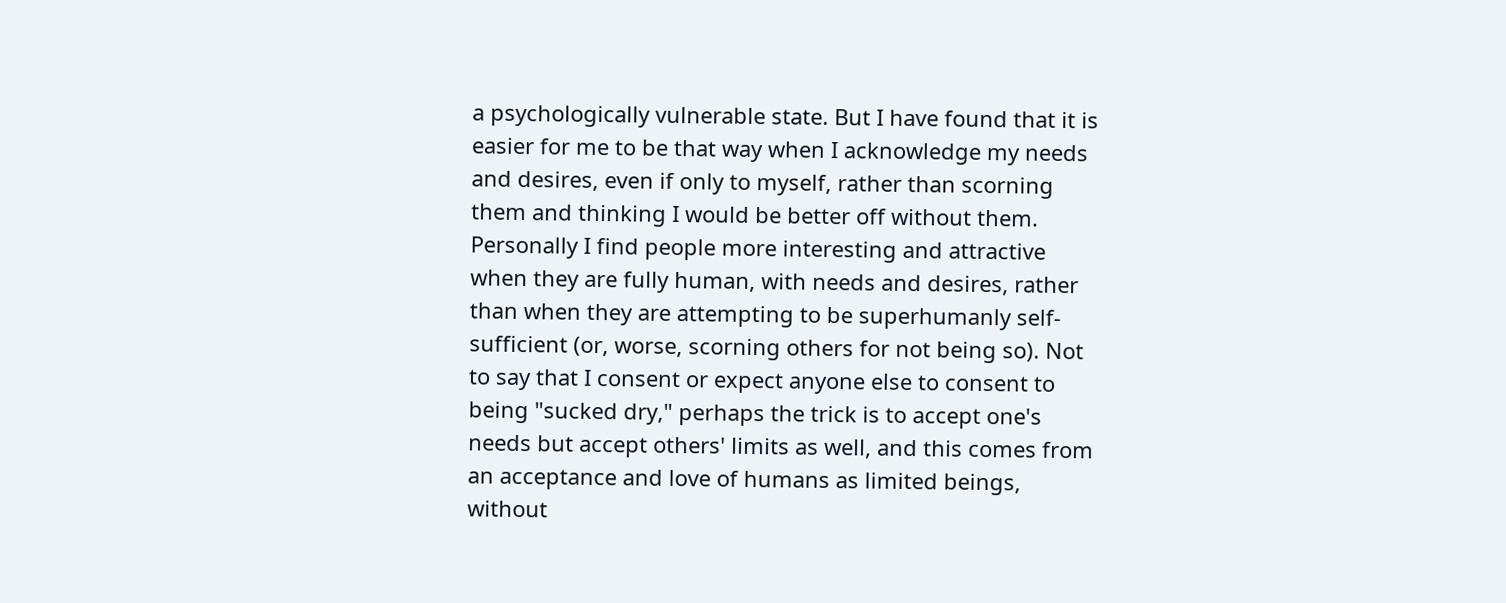a psychologically vulnerable state. But I have found that it is easier for me to be that way when I acknowledge my needs and desires, even if only to myself, rather than scorning them and thinking I would be better off without them. Personally I find people more interesting and attractive when they are fully human, with needs and desires, rather than when they are attempting to be superhumanly self-sufficient (or, worse, scorning others for not being so). Not to say that I consent or expect anyone else to consent to being "sucked dry," perhaps the trick is to accept one's needs but accept others' limits as well, and this comes from an acceptance and love of humans as limited beings, without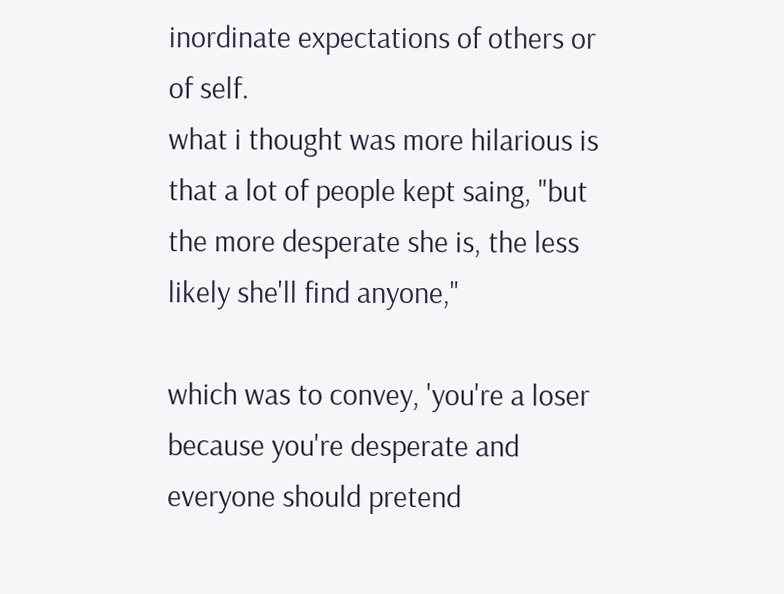inordinate expectations of others or of self.
what i thought was more hilarious is that a lot of people kept saing, "but the more desperate she is, the less likely she'll find anyone,"

which was to convey, 'you're a loser because you're desperate and everyone should pretend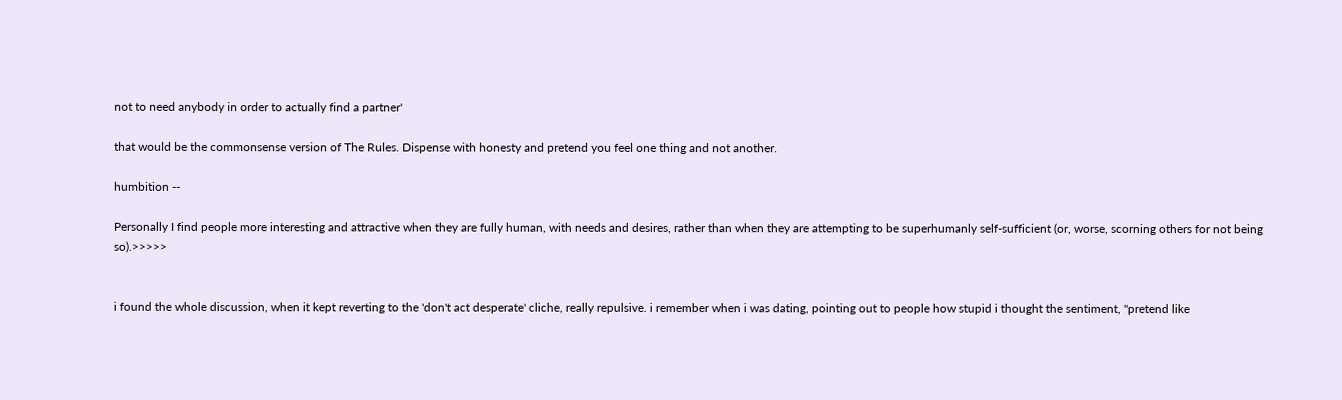not to need anybody in order to actually find a partner'

that would be the commonsense version of The Rules. Dispense with honesty and pretend you feel one thing and not another.

humbition --

Personally I find people more interesting and attractive when they are fully human, with needs and desires, rather than when they are attempting to be superhumanly self-sufficient (or, worse, scorning others for not being so).>>>>>


i found the whole discussion, when it kept reverting to the 'don't act desperate' cliche, really repulsive. i remember when i was dating, pointing out to people how stupid i thought the sentiment, "pretend like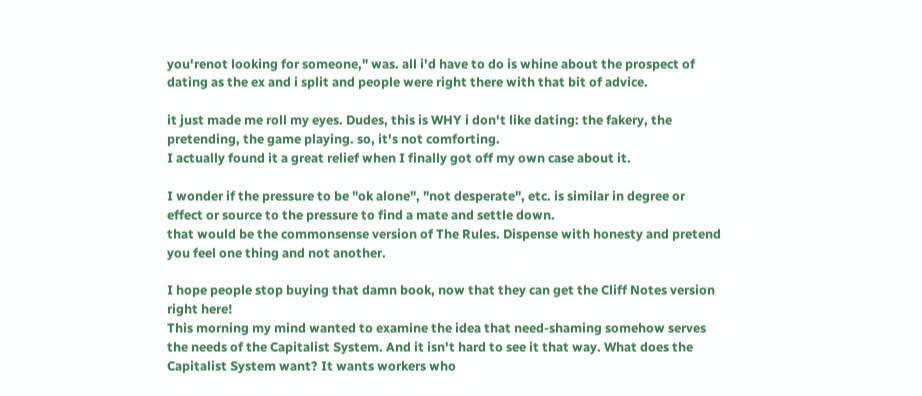you'renot looking for someone," was. all i'd have to do is whine about the prospect of dating as the ex and i split and people were right there with that bit of advice.

it just made me roll my eyes. Dudes, this is WHY i don't like dating: the fakery, the pretending, the game playing. so, it's not comforting.
I actually found it a great relief when I finally got off my own case about it.

I wonder if the pressure to be "ok alone", "not desperate", etc. is similar in degree or effect or source to the pressure to find a mate and settle down.
that would be the commonsense version of The Rules. Dispense with honesty and pretend you feel one thing and not another.

I hope people stop buying that damn book, now that they can get the Cliff Notes version right here!
This morning my mind wanted to examine the idea that need-shaming somehow serves the needs of the Capitalist System. And it isn't hard to see it that way. What does the Capitalist System want? It wants workers who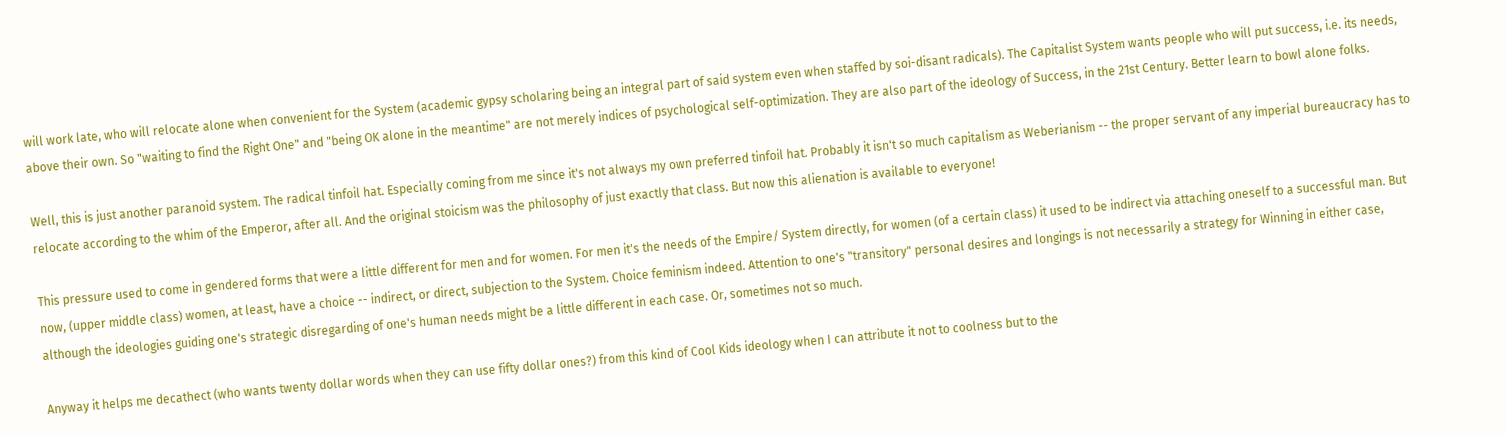will work late, who will relocate alone when convenient for the System (academic gypsy scholaring being an integral part of said system even when staffed by soi-disant radicals). The Capitalist System wants people who will put success, i.e. its needs, above their own. So "waiting to find the Right One" and "being OK alone in the meantime" are not merely indices of psychological self-optimization. They are also part of the ideology of Success, in the 21st Century. Better learn to bowl alone folks.

Well, this is just another paranoid system. The radical tinfoil hat. Especially coming from me since it's not always my own preferred tinfoil hat. Probably it isn't so much capitalism as Weberianism -- the proper servant of any imperial bureaucracy has to relocate according to the whim of the Emperor, after all. And the original stoicism was the philosophy of just exactly that class. But now this alienation is available to everyone!

This pressure used to come in gendered forms that were a little different for men and for women. For men it's the needs of the Empire/ System directly, for women (of a certain class) it used to be indirect via attaching oneself to a successful man. But now, (upper middle class) women, at least, have a choice -- indirect, or direct, subjection to the System. Choice feminism indeed. Attention to one's "transitory" personal desires and longings is not necessarily a strategy for Winning in either case, although the ideologies guiding one's strategic disregarding of one's human needs might be a little different in each case. Or, sometimes not so much.

Anyway it helps me decathect (who wants twenty dollar words when they can use fifty dollar ones?) from this kind of Cool Kids ideology when I can attribute it not to coolness but to the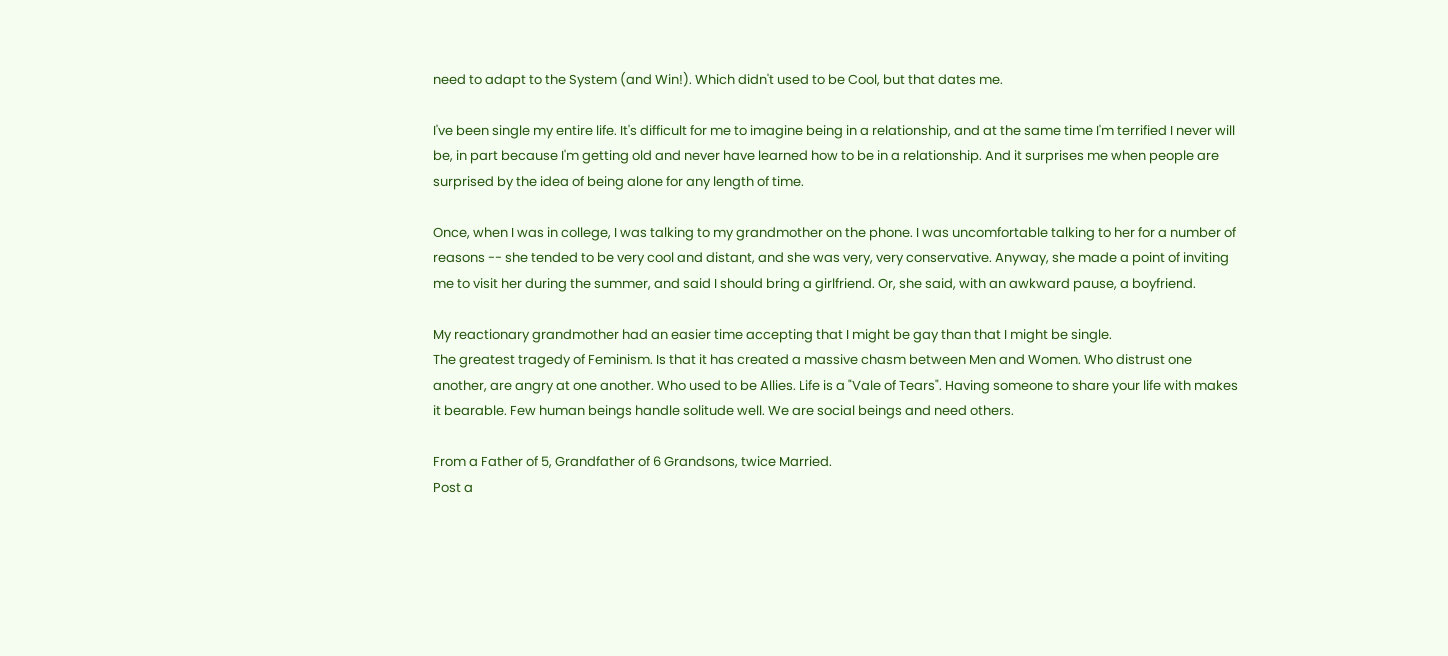need to adapt to the System (and Win!). Which didn't used to be Cool, but that dates me.

I've been single my entire life. It's difficult for me to imagine being in a relationship, and at the same time I'm terrified I never will be, in part because I'm getting old and never have learned how to be in a relationship. And it surprises me when people are surprised by the idea of being alone for any length of time.

Once, when I was in college, I was talking to my grandmother on the phone. I was uncomfortable talking to her for a number of reasons -- she tended to be very cool and distant, and she was very, very conservative. Anyway, she made a point of inviting me to visit her during the summer, and said I should bring a girlfriend. Or, she said, with an awkward pause, a boyfriend.

My reactionary grandmother had an easier time accepting that I might be gay than that I might be single.
The greatest tragedy of Feminism. Is that it has created a massive chasm between Men and Women. Who distrust one another, are angry at one another. Who used to be Allies. Life is a "Vale of Tears". Having someone to share your life with makes it bearable. Few human beings handle solitude well. We are social beings and need others.

From a Father of 5, Grandfather of 6 Grandsons, twice Married.
Post a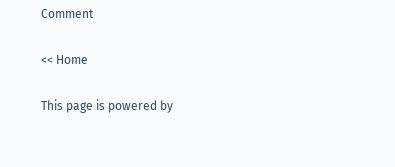Comment

<< Home

This page is powered by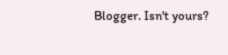Blogger. Isn't yours?